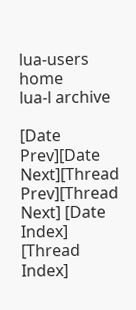lua-users home
lua-l archive

[Date Prev][Date Next][Thread Prev][Thread Next] [Date Index] [Thread Index]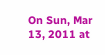On Sun, Mar 13, 2011 at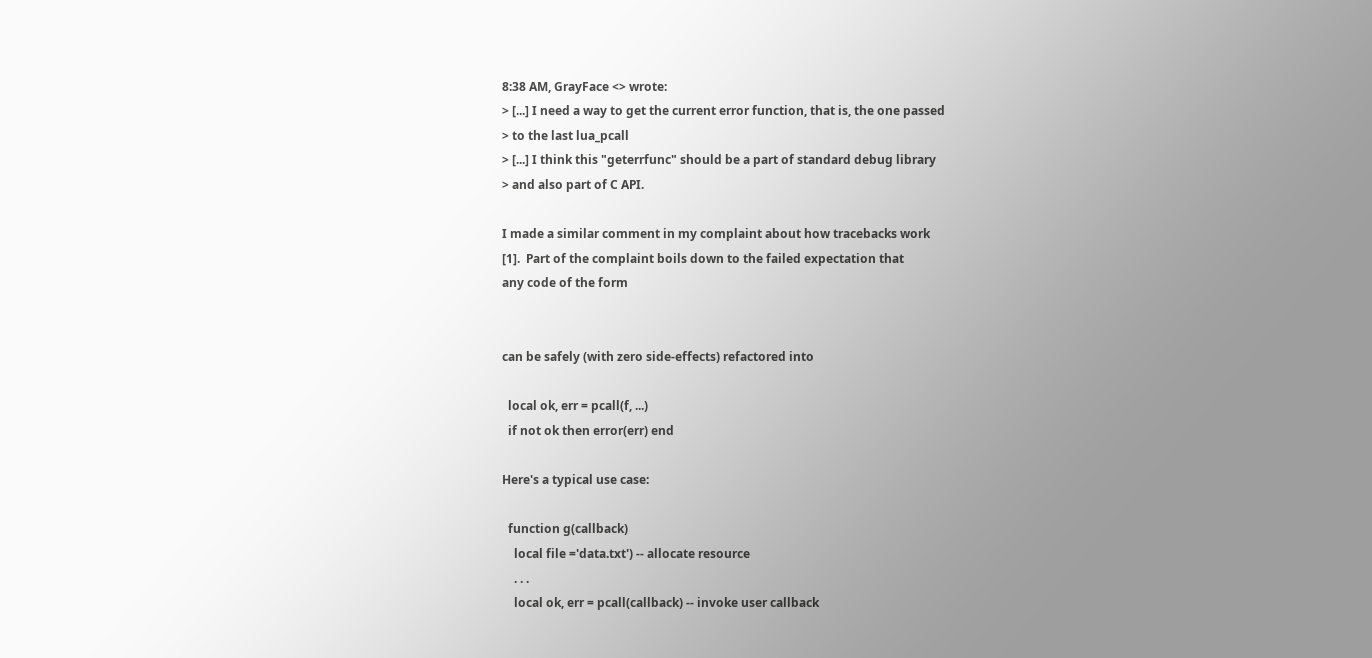8:38 AM, GrayFace <> wrote:
> [...] I need a way to get the current error function, that is, the one passed
> to the last lua_pcall
> [...] I think this "geterrfunc" should be a part of standard debug library
> and also part of C API.

I made a similar comment in my complaint about how tracebacks work
[1].  Part of the complaint boils down to the failed expectation that
any code of the form


can be safely (with zero side-effects) refactored into

  local ok, err = pcall(f, ...)
  if not ok then error(err) end

Here's a typical use case:

  function g(callback)
    local file ='data.txt') -- allocate resource
    . . .
    local ok, err = pcall(callback) -- invoke user callback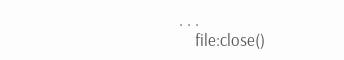. . .
    file:close()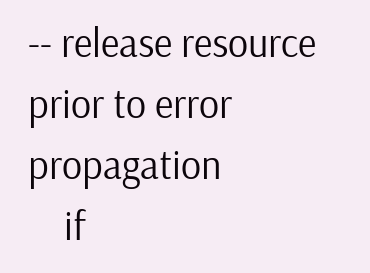-- release resource prior to error propagation
    if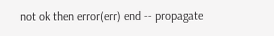not ok then error(err) end -- propagate